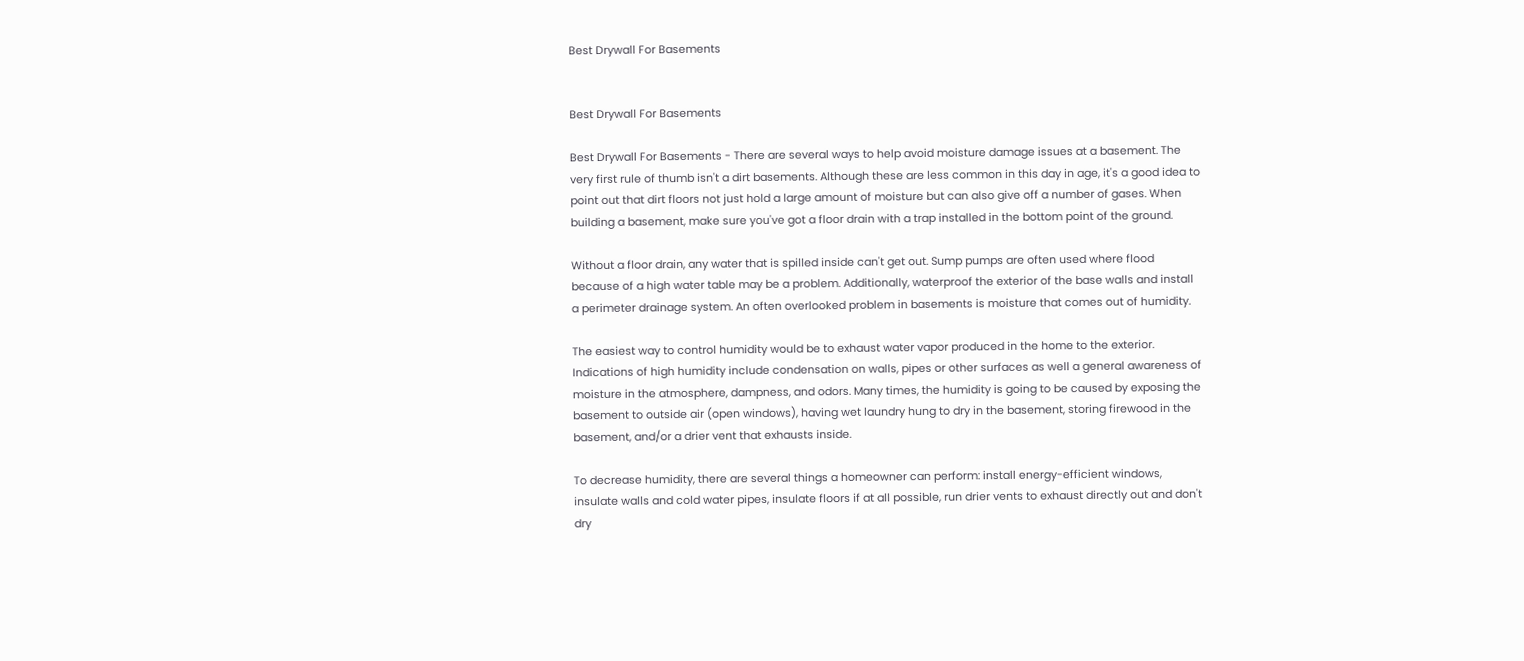Best Drywall For Basements


Best Drywall For Basements

Best Drywall For Basements - There are several ways to help avoid moisture damage issues at a basement. The very first rule of thumb isn't a dirt basements. Although these are less common in this day in age, it's a good idea to point out that dirt floors not just hold a large amount of moisture but can also give off a number of gases. When building a basement, make sure you've got a floor drain with a trap installed in the bottom point of the ground.

Without a floor drain, any water that is spilled inside can't get out. Sump pumps are often used where flood because of a high water table may be a problem. Additionally, waterproof the exterior of the base walls and install a perimeter drainage system. An often overlooked problem in basements is moisture that comes out of humidity.

The easiest way to control humidity would be to exhaust water vapor produced in the home to the exterior. Indications of high humidity include condensation on walls, pipes or other surfaces as well a general awareness of moisture in the atmosphere, dampness, and odors. Many times, the humidity is going to be caused by exposing the basement to outside air (open windows), having wet laundry hung to dry in the basement, storing firewood in the basement, and/or a drier vent that exhausts inside.

To decrease humidity, there are several things a homeowner can perform: install energy-efficient windows, insulate walls and cold water pipes, insulate floors if at all possible, run drier vents to exhaust directly out and don't dry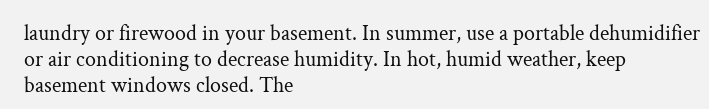laundry or firewood in your basement. In summer, use a portable dehumidifier or air conditioning to decrease humidity. In hot, humid weather, keep basement windows closed. The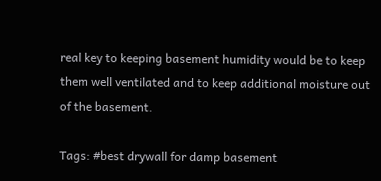real key to keeping basement humidity would be to keep them well ventilated and to keep additional moisture out of the basement.

Tags: #best drywall for damp basement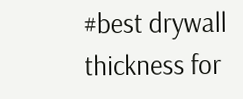#best drywall thickness for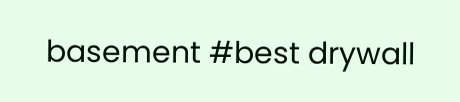basement #best drywall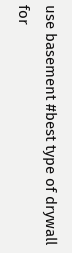use basement #best type of drywall for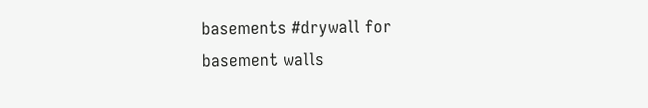basements #drywall for basement walls